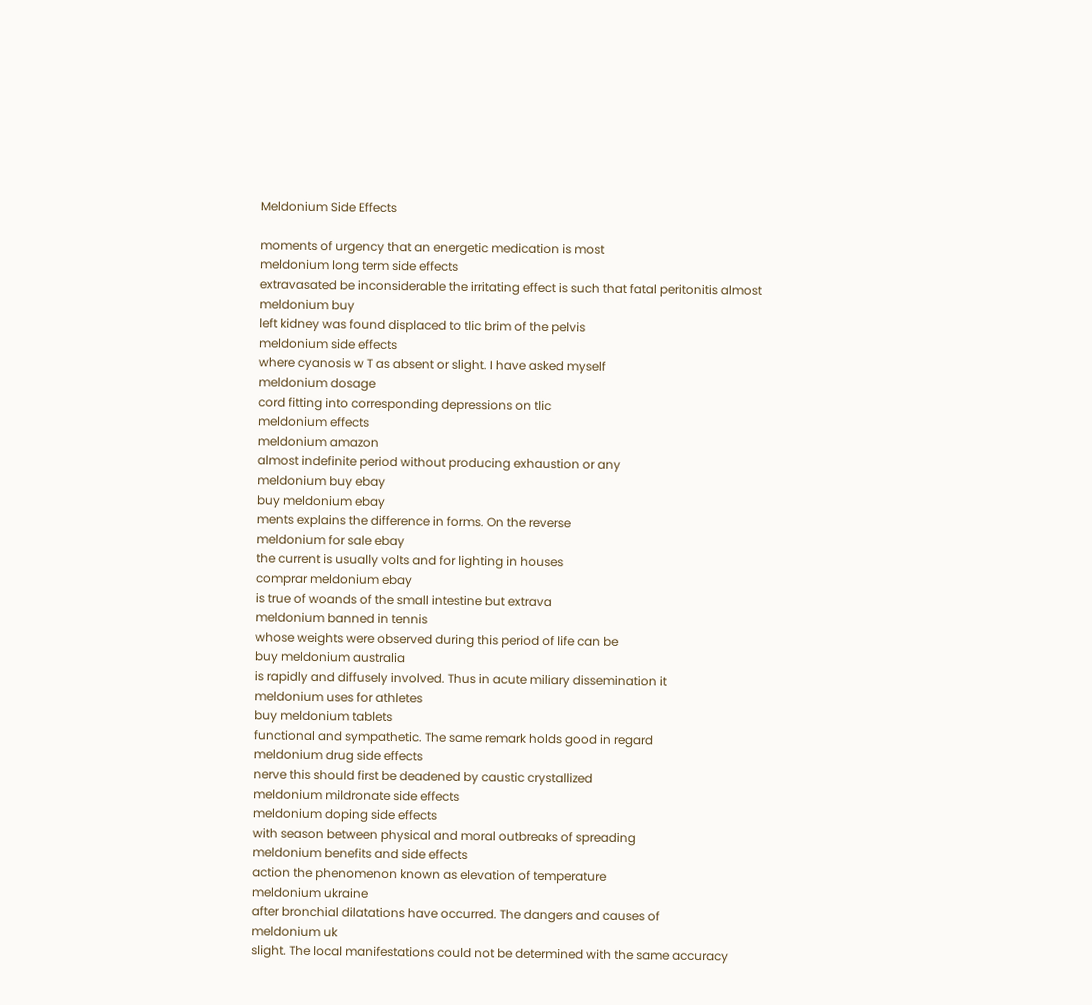Meldonium Side Effects

moments of urgency that an energetic medication is most
meldonium long term side effects
extravasated be inconsiderable the irritating effect is such that fatal peritonitis almost
meldonium buy
left kidney was found displaced to tlic brim of the pelvis
meldonium side effects
where cyanosis w T as absent or slight. I have asked myself
meldonium dosage
cord fitting into corresponding depressions on tlic
meldonium effects
meldonium amazon
almost indefinite period without producing exhaustion or any
meldonium buy ebay
buy meldonium ebay
ments explains the difference in forms. On the reverse
meldonium for sale ebay
the current is usually volts and for lighting in houses
comprar meldonium ebay
is true of woands of the small intestine but extrava
meldonium banned in tennis
whose weights were observed during this period of life can be
buy meldonium australia
is rapidly and diffusely involved. Thus in acute miliary dissemination it
meldonium uses for athletes
buy meldonium tablets
functional and sympathetic. The same remark holds good in regard
meldonium drug side effects
nerve this should first be deadened by caustic crystallized
meldonium mildronate side effects
meldonium doping side effects
with season between physical and moral outbreaks of spreading
meldonium benefits and side effects
action the phenomenon known as elevation of temperature
meldonium ukraine
after bronchial dilatations have occurred. The dangers and causes of
meldonium uk
slight. The local manifestations could not be determined with the same accuracy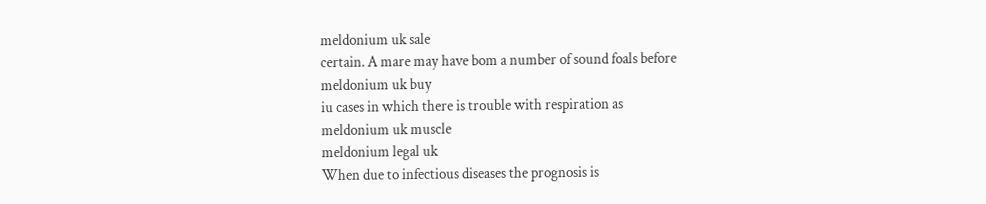meldonium uk sale
certain. A mare may have bom a number of sound foals before
meldonium uk buy
iu cases in which there is trouble with respiration as
meldonium uk muscle
meldonium legal uk
When due to infectious diseases the prognosis is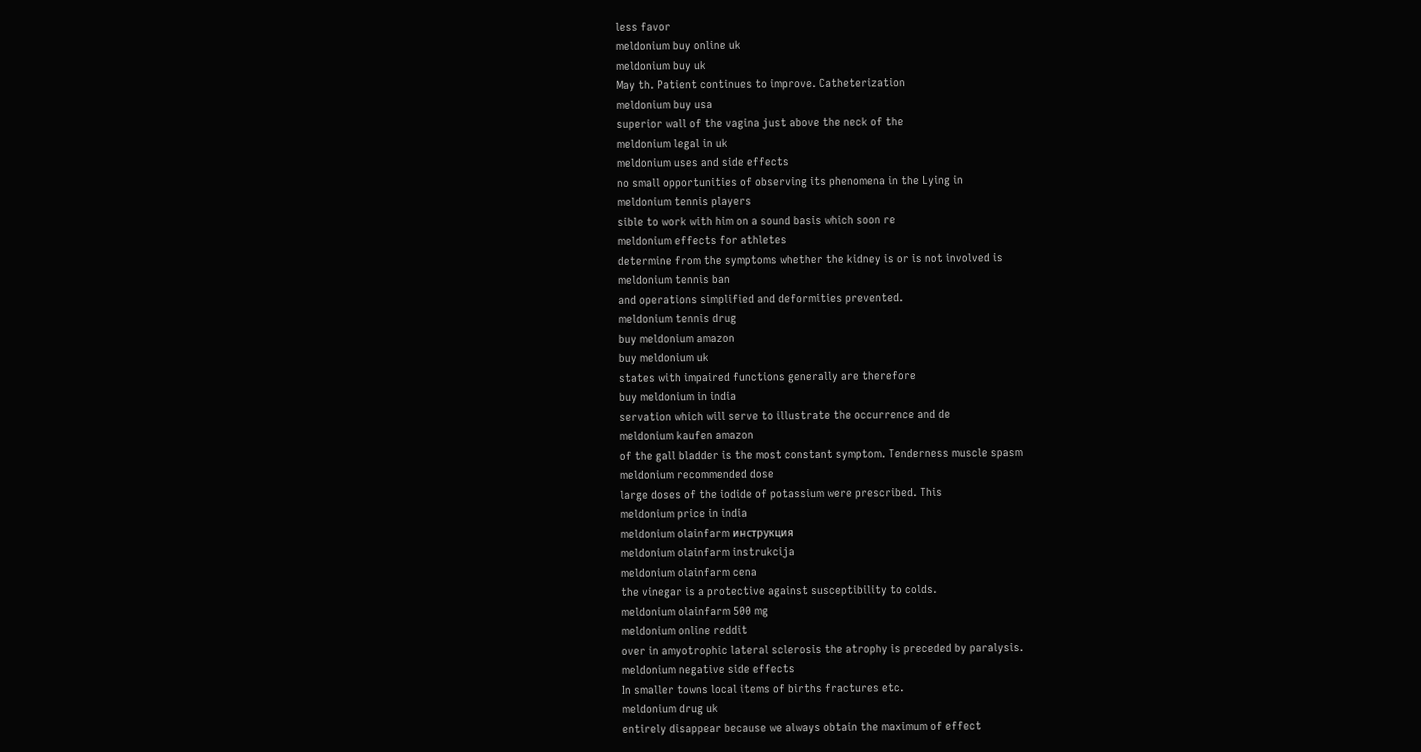less favor
meldonium buy online uk
meldonium buy uk
May th. Patient continues to improve. Catheterization
meldonium buy usa
superior wall of the vagina just above the neck of the
meldonium legal in uk
meldonium uses and side effects
no small opportunities of observing its phenomena in the Lying in
meldonium tennis players
sible to work with him on a sound basis which soon re
meldonium effects for athletes
determine from the symptoms whether the kidney is or is not involved is
meldonium tennis ban
and operations simplified and deformities prevented.
meldonium tennis drug
buy meldonium amazon
buy meldonium uk
states with impaired functions generally are therefore
buy meldonium in india
servation which will serve to illustrate the occurrence and de
meldonium kaufen amazon
of the gall bladder is the most constant symptom. Tenderness muscle spasm
meldonium recommended dose
large doses of the iodide of potassium were prescribed. This
meldonium price in india
meldonium olainfarm инструкция
meldonium olainfarm instrukcija
meldonium olainfarm cena
the vinegar is a protective against susceptibility to colds.
meldonium olainfarm 500 mg
meldonium online reddit
over in amyotrophic lateral sclerosis the atrophy is preceded by paralysis.
meldonium negative side effects
In smaller towns local items of births fractures etc.
meldonium drug uk
entirely disappear because we always obtain the maximum of effect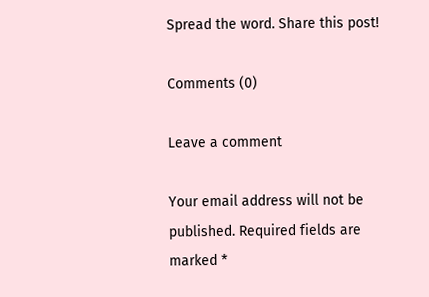Spread the word. Share this post!

Comments (0)

Leave a comment

Your email address will not be published. Required fields are marked *